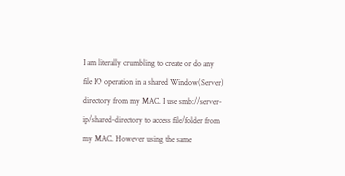I am literally crumbling to create or do any file IO operation in a shared Window(Server) directory from my MAC. I use smb://server-ip/shared-directory to access file/folder from my MAC. However using the same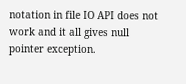notation in file IO API does not work and it all gives null pointer exception.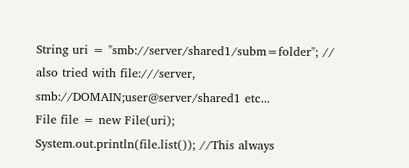String uri = "smb://server/shared1/subm=folder"; // also tried with file:///server, smb://DOMAIN;user@server/shared1 etc...
File file = new File(uri);
System.out.println(file.list()); //This always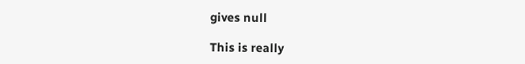gives null

This is really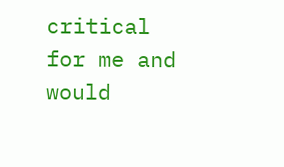critical for me and would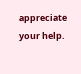appreciate your help.